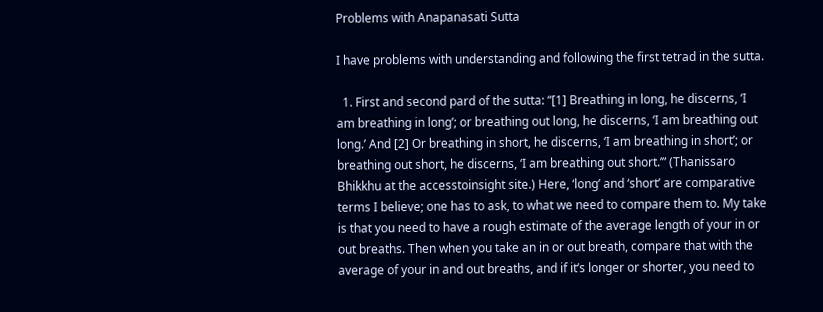Problems with Anapanasati Sutta

I have problems with understanding and following the first tetrad in the sutta.

  1. First and second pard of the sutta: “[1] Breathing in long, he discerns, ‘I am breathing in long’; or breathing out long, he discerns, ‘I am breathing out long.’ And [2] Or breathing in short, he discerns, ‘I am breathing in short’; or breathing out short, he discerns, ‘I am breathing out short.’” (Thanissaro Bhikkhu at the accesstoinsight site.) Here, ‘long’ and ‘short’ are comparative terms I believe; one has to ask, to what we need to compare them to. My take is that you need to have a rough estimate of the average length of your in or out breaths. Then when you take an in or out breath, compare that with the average of your in and out breaths, and if it’s longer or shorter, you need to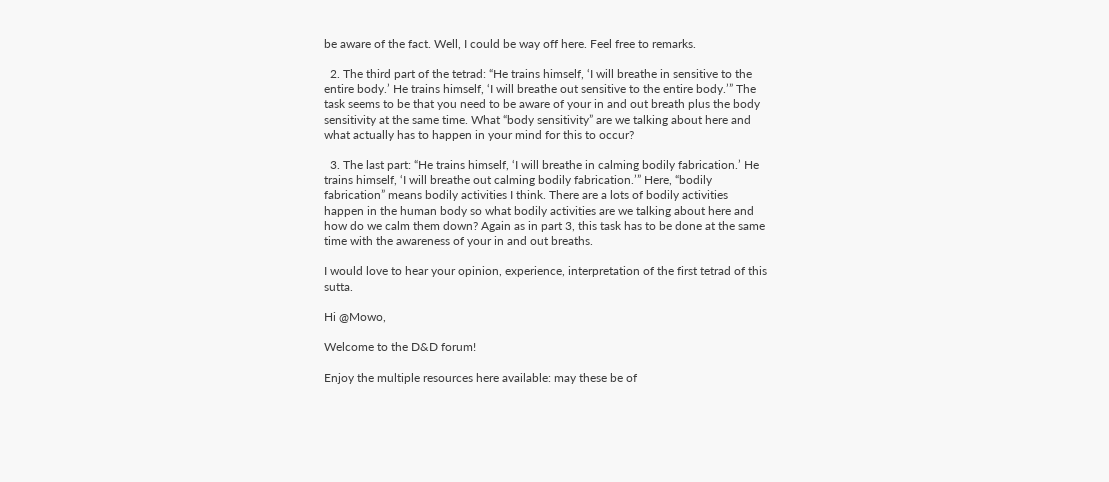be aware of the fact. Well, I could be way off here. Feel free to remarks.

  2. The third part of the tetrad: “He trains himself, ‘I will breathe in sensitive to the entire body.’ He trains himself, ‘I will breathe out sensitive to the entire body.’” The task seems to be that you need to be aware of your in and out breath plus the body sensitivity at the same time. What “body sensitivity” are we talking about here and what actually has to happen in your mind for this to occur?

  3. The last part: “He trains himself, ‘I will breathe in calming bodily fabrication.’ He trains himself, ‘I will breathe out calming bodily fabrication.’” Here, “bodily fabrication” means bodily activities I think. There are a lots of bodily activities happen in the human body so what bodily activities are we talking about here and how do we calm them down? Again as in part 3, this task has to be done at the same time with the awareness of your in and out breaths.

I would love to hear your opinion, experience, interpretation of the first tetrad of this sutta.

Hi @Mowo,

Welcome to the D&D forum!

Enjoy the multiple resources here available: may these be of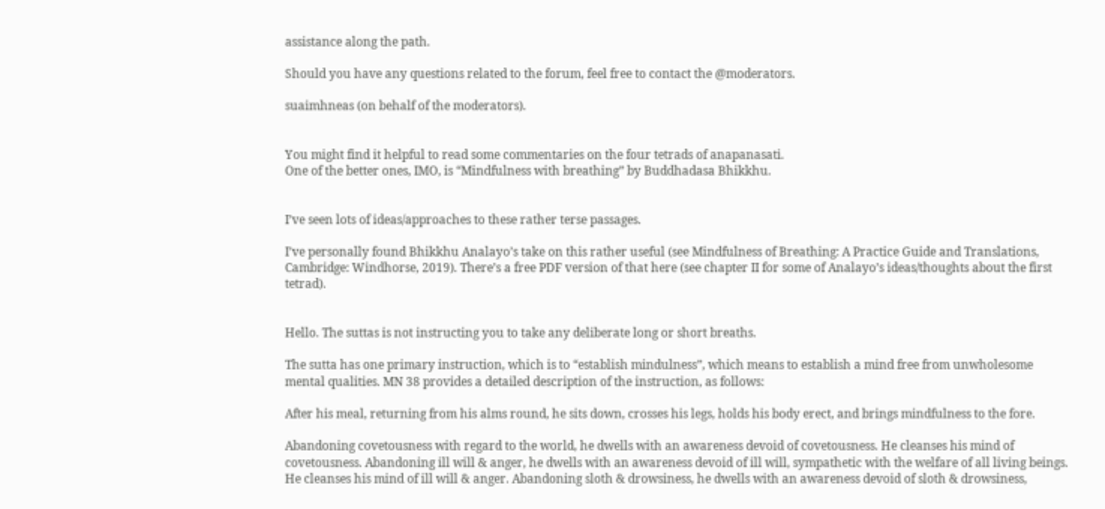assistance along the path.

Should you have any questions related to the forum, feel free to contact the @moderators.

suaimhneas (on behalf of the moderators).


You might find it helpful to read some commentaries on the four tetrads of anapanasati.
One of the better ones, IMO, is “Mindfulness with breathing” by Buddhadasa Bhikkhu.


I’ve seen lots of ideas/approaches to these rather terse passages.

I’ve personally found Bhikkhu Analayo’s take on this rather useful (see Mindfulness of Breathing: A Practice Guide and Translations, Cambridge: Windhorse, 2019). There’s a free PDF version of that here (see chapter II for some of Analayo’s ideas/thoughts about the first tetrad).


Hello. The suttas is not instructing you to take any deliberate long or short breaths.

The sutta has one primary instruction, which is to “establish mindulness”, which means to establish a mind free from unwholesome mental qualities. MN 38 provides a detailed description of the instruction, as follows:

After his meal, returning from his alms round, he sits down, crosses his legs, holds his body erect, and brings mindfulness to the fore.

Abandoning covetousness with regard to the world, he dwells with an awareness devoid of covetousness. He cleanses his mind of covetousness. Abandoning ill will & anger, he dwells with an awareness devoid of ill will, sympathetic with the welfare of all living beings. He cleanses his mind of ill will & anger. Abandoning sloth & drowsiness, he dwells with an awareness devoid of sloth & drowsiness,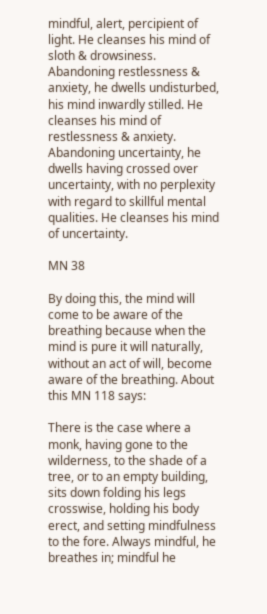mindful, alert, percipient of light. He cleanses his mind of sloth & drowsiness. Abandoning restlessness & anxiety, he dwells undisturbed, his mind inwardly stilled. He cleanses his mind of restlessness & anxiety. Abandoning uncertainty, he dwells having crossed over uncertainty, with no perplexity with regard to skillful mental qualities. He cleanses his mind of uncertainty.

MN 38

By doing this, the mind will come to be aware of the breathing because when the mind is pure it will naturally, without an act of will, become aware of the breathing. About this MN 118 says:

There is the case where a monk, having gone to the wilderness, to the shade of a tree, or to an empty building, sits down folding his legs crosswise, holding his body erect, and setting mindfulness to the fore. Always mindful, he breathes in; mindful he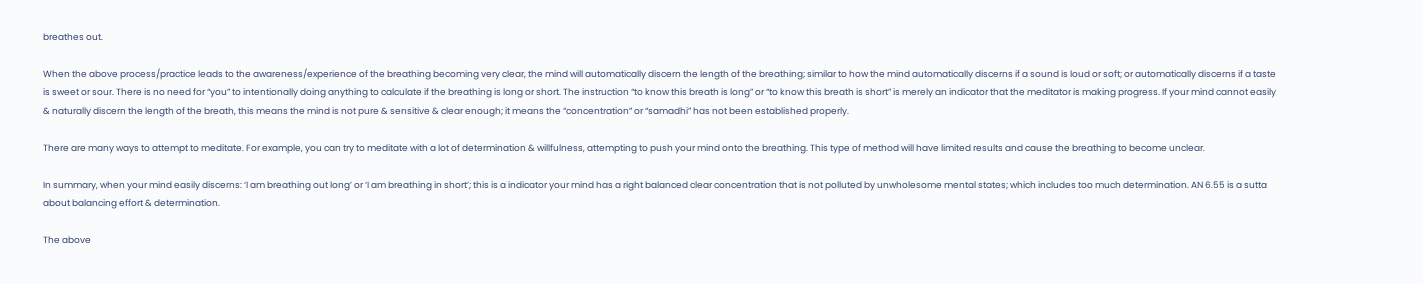breathes out.

When the above process/practice leads to the awareness/experience of the breathing becoming very clear, the mind will automatically discern the length of the breathing; similar to how the mind automatically discerns if a sound is loud or soft; or automatically discerns if a taste is sweet or sour. There is no need for “you” to intentionally doing anything to calculate if the breathing is long or short. The instruction “to know this breath is long” or “to know this breath is short” is merely an indicator that the meditator is making progress. If your mind cannot easily & naturally discern the length of the breath, this means the mind is not pure & sensitive & clear enough; it means the “concentration” or “samadhi” has not been established properly.

There are many ways to attempt to meditate. For example, you can try to meditate with a lot of determination & willfulness, attempting to push your mind onto the breathing. This type of method will have limited results and cause the breathing to become unclear.

In summary, when your mind easily discerns: ‘I am breathing out long’ or ‘I am breathing in short’; this is a indicator your mind has a right balanced clear concentration that is not polluted by unwholesome mental states; which includes too much determination. AN 6.55 is a sutta about balancing effort & determination.

The above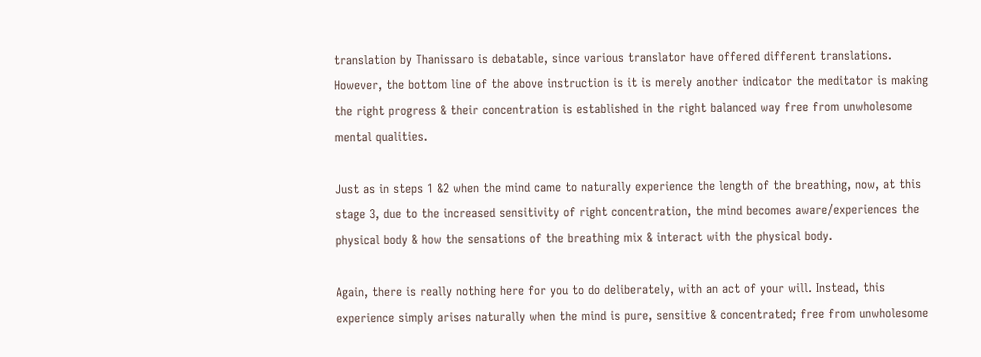translation by Thanissaro is debatable, since various translator have offered different translations. However, the bottom line of the above instruction is it is merely another indicator the meditator is making the right progress & their concentration is established in the right balanced way free from unwholesome mental qualities.

Just as in steps 1 &2 when the mind came to naturally experience the length of the breathing, now, at this stage 3, due to the increased sensitivity of right concentration, the mind becomes aware/experiences the physical body & how the sensations of the breathing mix & interact with the physical body.

Again, there is really nothing here for you to do deliberately, with an act of your will. Instead, this experience simply arises naturally when the mind is pure, sensitive & concentrated; free from unwholesome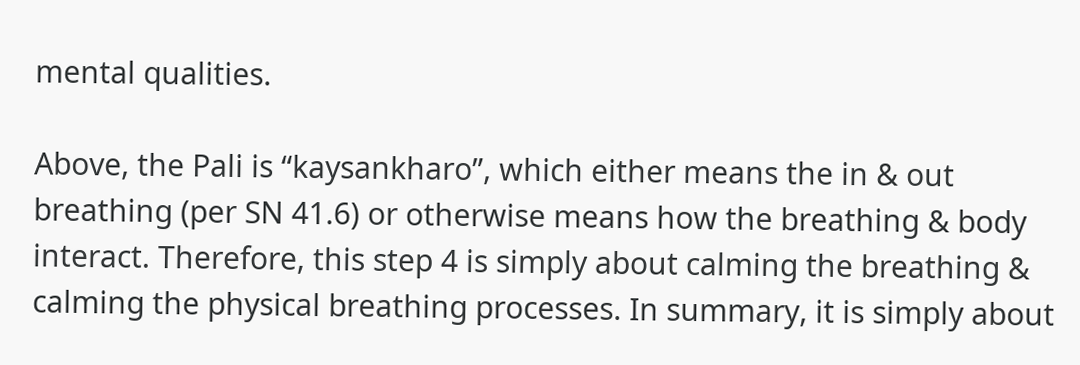mental qualities.

Above, the Pali is “kaysankharo”, which either means the in & out breathing (per SN 41.6) or otherwise means how the breathing & body interact. Therefore, this step 4 is simply about calming the breathing & calming the physical breathing processes. In summary, it is simply about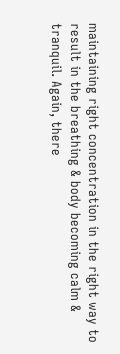maintaining right concentration in the right way to result in the breathing & body becoming calm & tranquil. Again, there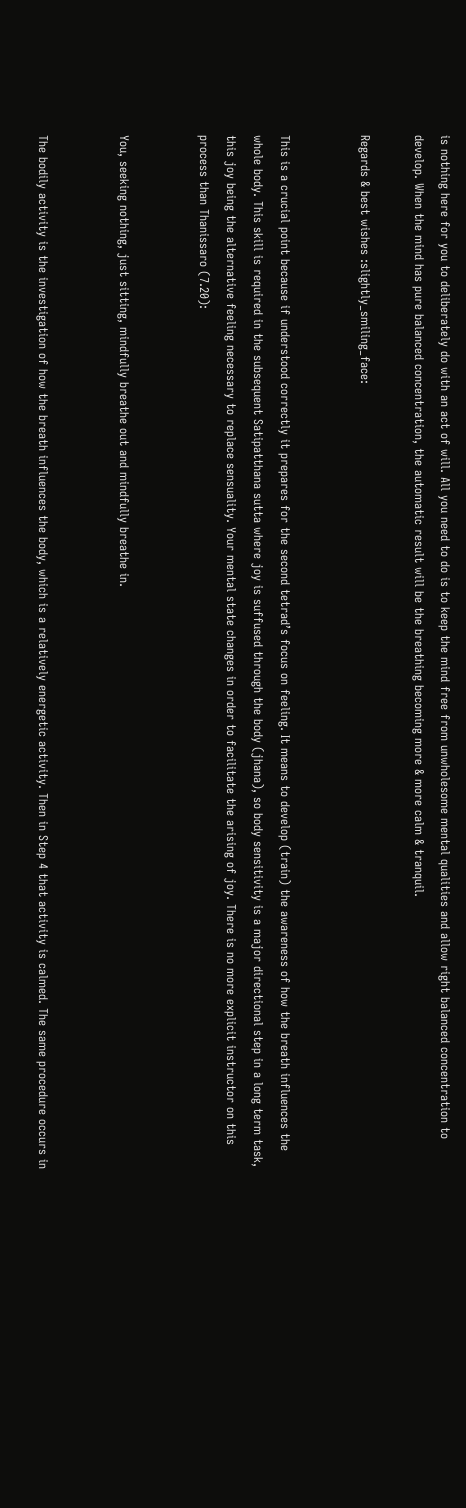is nothing here for you to deliberately do with an act of will. All you need to do is to keep the mind free from unwholesome mental qualities and allow right balanced concentration to develop. When the mind has pure balanced concentration, the automatic result will be the breathing becoming more & more calm & tranquil.

Regards & best wishes :slightly_smiling_face:


This is a crucial point because if understood correctly it prepares for the second tetrad’s focus on feeling. It means to develop (train) the awareness of how the breath influences the whole body. This skill is required in the subsequent Satipatthana sutta where joy is suffused through the body (jhana), so body sensitivity is a major directional step in a long term task, this joy being the alternative feeling necessary to replace sensuality. Your mental state changes in order to facilitate the arising of joy. There is no more explicit instructor on this process than Thanissaro (7.20):


You, seeking nothing, just sitting, mindfully breathe out and mindfully breathe in.


The bodily activity is the investigation of how the breath influences the body, which is a relatively energetic activity. Then in Step 4 that activity is calmed. The same procedure occurs in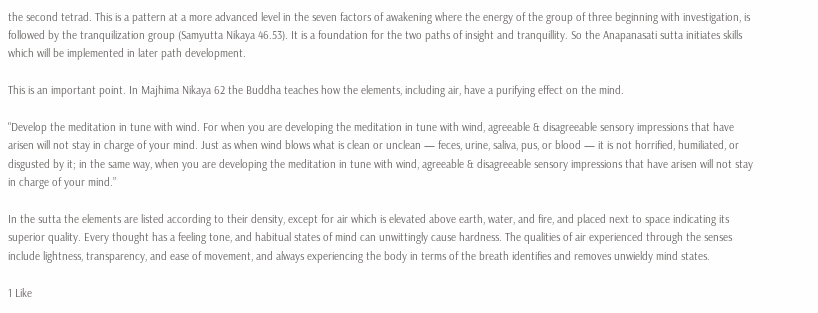the second tetrad. This is a pattern at a more advanced level in the seven factors of awakening where the energy of the group of three beginning with investigation, is followed by the tranquilization group (Samyutta Nikaya 46.53). It is a foundation for the two paths of insight and tranquillity. So the Anapanasati sutta initiates skills which will be implemented in later path development.

This is an important point. In Majhima Nikaya 62 the Buddha teaches how the elements, including air, have a purifying effect on the mind.

"Develop the meditation in tune with wind. For when you are developing the meditation in tune with wind, agreeable & disagreeable sensory impressions that have arisen will not stay in charge of your mind. Just as when wind blows what is clean or unclean — feces, urine, saliva, pus, or blood — it is not horrified, humiliated, or disgusted by it; in the same way, when you are developing the meditation in tune with wind, agreeable & disagreeable sensory impressions that have arisen will not stay in charge of your mind.”

In the sutta the elements are listed according to their density, except for air which is elevated above earth, water, and fire, and placed next to space indicating its superior quality. Every thought has a feeling tone, and habitual states of mind can unwittingly cause hardness. The qualities of air experienced through the senses include lightness, transparency, and ease of movement, and always experiencing the body in terms of the breath identifies and removes unwieldy mind states.

1 Like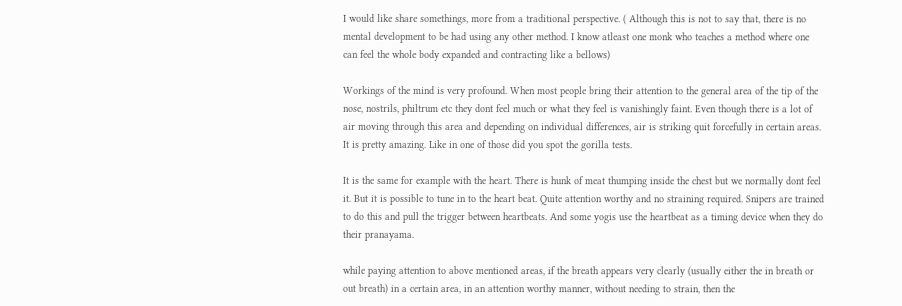I would like share somethings, more from a traditional perspective. ( Although this is not to say that, there is no mental development to be had using any other method. I know atleast one monk who teaches a method where one can feel the whole body expanded and contracting like a bellows)

Workings of the mind is very profound. When most people bring their attention to the general area of the tip of the nose, nostrils, philtrum etc they dont feel much or what they feel is vanishingly faint. Even though there is a lot of air moving through this area and depending on individual differences, air is striking quit forcefully in certain areas. It is pretty amazing. Like in one of those did you spot the gorilla tests.

It is the same for example with the heart. There is hunk of meat thumping inside the chest but we normally dont feel it. But it is possible to tune in to the heart beat. Quite attention worthy and no straining required. Snipers are trained to do this and pull the trigger between heartbeats. And some yogis use the heartbeat as a timing device when they do their pranayama.

while paying attention to above mentioned areas, if the breath appears very clearly (usually either the in breath or out breath) in a certain area, in an attention worthy manner, without needing to strain, then the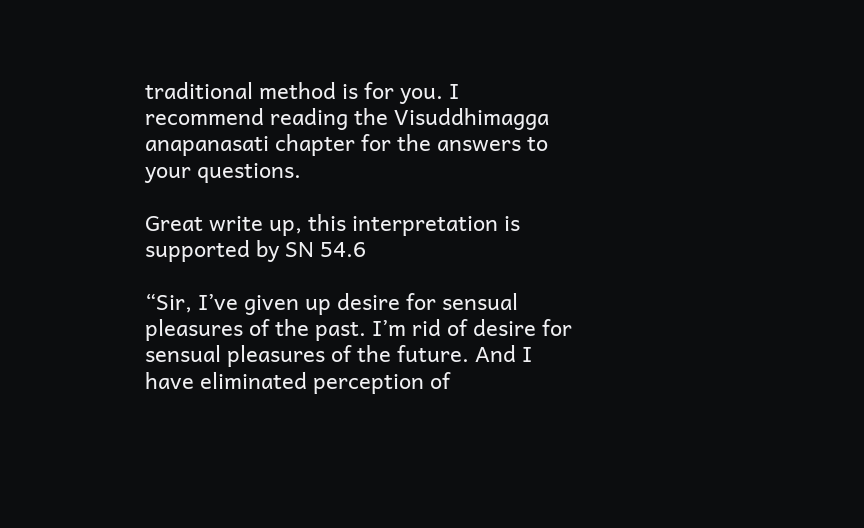traditional method is for you. I recommend reading the Visuddhimagga anapanasati chapter for the answers to your questions.

Great write up, this interpretation is supported by SN 54.6

“Sir, I’ve given up desire for sensual pleasures of the past. I’m rid of desire for sensual pleasures of the future. And I have eliminated perception of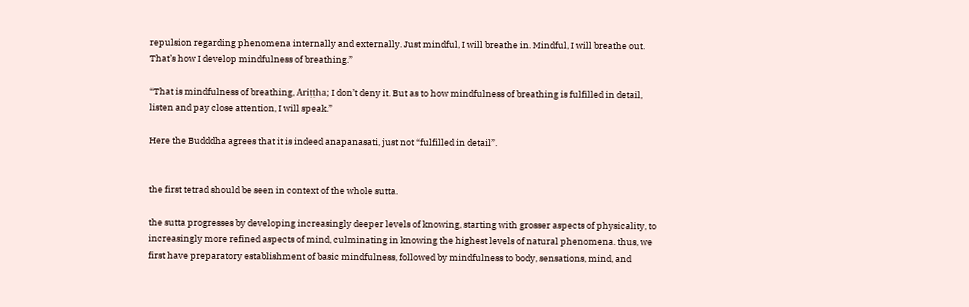repulsion regarding phenomena internally and externally. Just mindful, I will breathe in. Mindful, I will breathe out. That’s how I develop mindfulness of breathing.”

“That is mindfulness of breathing, Ariṭṭha; I don’t deny it. But as to how mindfulness of breathing is fulfilled in detail, listen and pay close attention, I will speak.”

Here the Budddha agrees that it is indeed anapanasati, just not “fulfilled in detail”.


the first tetrad should be seen in context of the whole sutta.

the sutta progresses by developing increasingly deeper levels of knowing, starting with grosser aspects of physicality, to increasingly more refined aspects of mind, culminating in knowing the highest levels of natural phenomena. thus, we first have preparatory establishment of basic mindfulness, followed by mindfulness to body, sensations, mind, and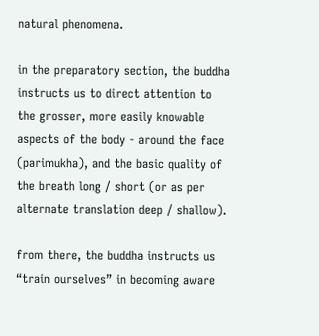natural phenomena.

in the preparatory section, the buddha instructs us to direct attention to the grosser, more easily knowable aspects of the body - around the face (parimukha), and the basic quality of the breath long / short (or as per alternate translation deep / shallow).

from there, the buddha instructs us “train ourselves” in becoming aware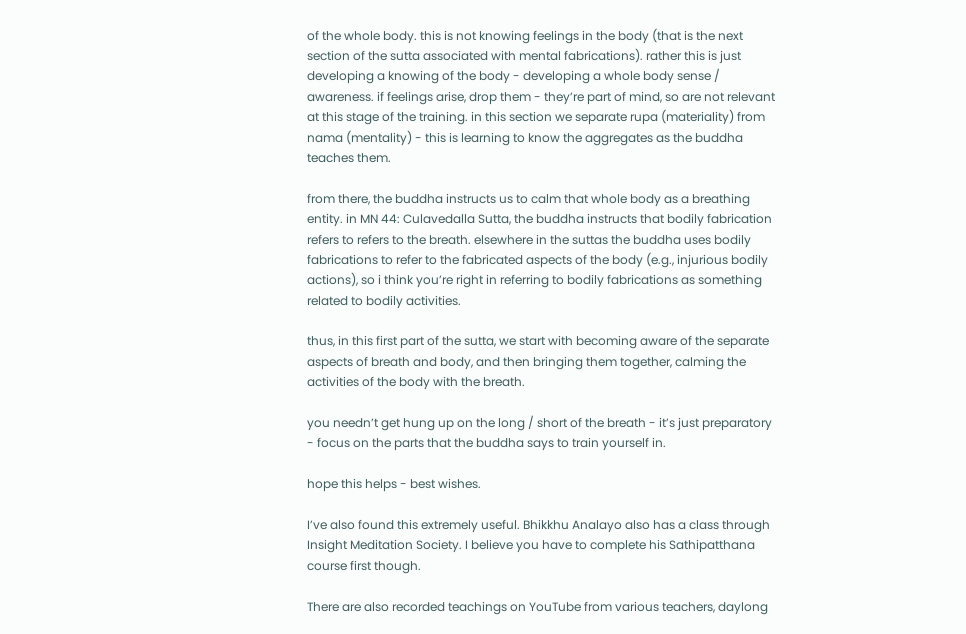of the whole body. this is not knowing feelings in the body (that is the next section of the sutta associated with mental fabrications). rather this is just developing a knowing of the body - developing a whole body sense / awareness. if feelings arise, drop them - they’re part of mind, so are not relevant at this stage of the training. in this section we separate rupa (materiality) from nama (mentality) - this is learning to know the aggregates as the buddha teaches them.

from there, the buddha instructs us to calm that whole body as a breathing entity. in MN 44: Culavedalla Sutta, the buddha instructs that bodily fabrication refers to refers to the breath. elsewhere in the suttas the buddha uses bodily fabrications to refer to the fabricated aspects of the body (e.g., injurious bodily actions), so i think you’re right in referring to bodily fabrications as something related to bodily activities.

thus, in this first part of the sutta, we start with becoming aware of the separate aspects of breath and body, and then bringing them together, calming the activities of the body with the breath.

you needn’t get hung up on the long / short of the breath - it’s just preparatory - focus on the parts that the buddha says to train yourself in.

hope this helps - best wishes.

I’ve also found this extremely useful. Bhikkhu Analayo also has a class through Insight Meditation Society. I believe you have to complete his Sathipatthana course first though.

There are also recorded teachings on YouTube from various teachers, daylong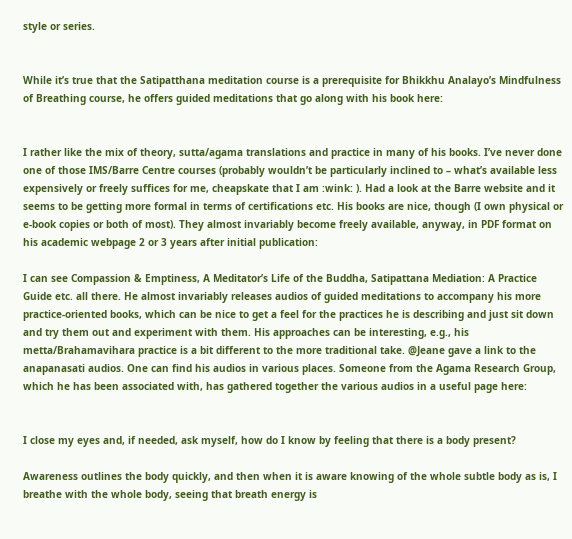style or series.


While it’s true that the Satipatthana meditation course is a prerequisite for Bhikkhu Analayo’s Mindfulness of Breathing course, he offers guided meditations that go along with his book here:


I rather like the mix of theory, sutta/agama translations and practice in many of his books. I’ve never done one of those IMS/Barre Centre courses (probably wouldn’t be particularly inclined to – what’s available less expensively or freely suffices for me, cheapskate that I am :wink: ). Had a look at the Barre website and it seems to be getting more formal in terms of certifications etc. His books are nice, though (I own physical or e-book copies or both of most). They almost invariably become freely available, anyway, in PDF format on his academic webpage 2 or 3 years after initial publication:

I can see Compassion & Emptiness, A Meditator’s Life of the Buddha, Satipattana Mediation: A Practice Guide etc. all there. He almost invariably releases audios of guided meditations to accompany his more practice-oriented books, which can be nice to get a feel for the practices he is describing and just sit down and try them out and experiment with them. His approaches can be interesting, e.g., his metta/Brahamavihara practice is a bit different to the more traditional take. @Jeane gave a link to the anapanasati audios. One can find his audios in various places. Someone from the Agama Research Group, which he has been associated with, has gathered together the various audios in a useful page here:


I close my eyes and, if needed, ask myself, how do I know by feeling that there is a body present?

Awareness outlines the body quickly, and then when it is aware knowing of the whole subtle body as is, I breathe with the whole body, seeing that breath energy is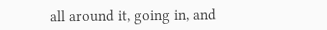all around it, going in, and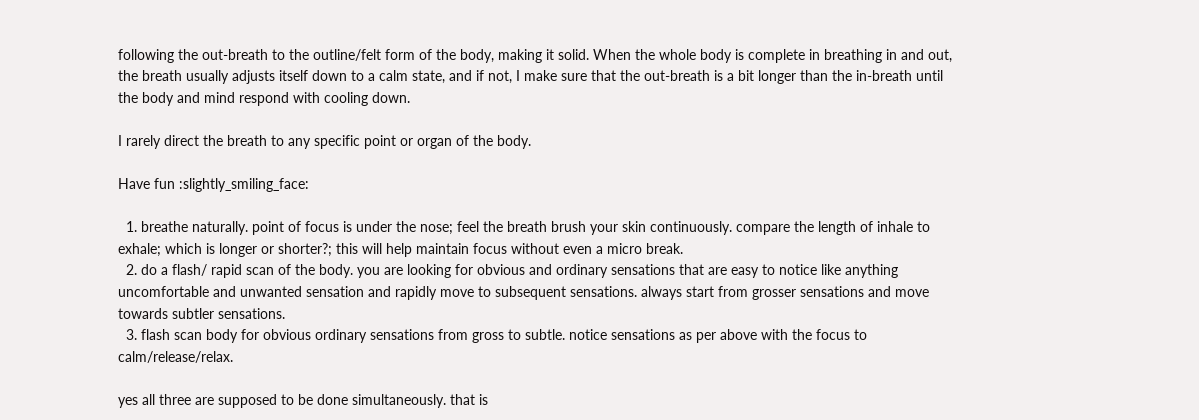following the out-breath to the outline/felt form of the body, making it solid. When the whole body is complete in breathing in and out, the breath usually adjusts itself down to a calm state, and if not, I make sure that the out-breath is a bit longer than the in-breath until the body and mind respond with cooling down.

I rarely direct the breath to any specific point or organ of the body.

Have fun :slightly_smiling_face:

  1. breathe naturally. point of focus is under the nose; feel the breath brush your skin continuously. compare the length of inhale to exhale; which is longer or shorter?; this will help maintain focus without even a micro break.
  2. do a flash/ rapid scan of the body. you are looking for obvious and ordinary sensations that are easy to notice like anything uncomfortable and unwanted sensation and rapidly move to subsequent sensations. always start from grosser sensations and move towards subtler sensations.
  3. flash scan body for obvious ordinary sensations from gross to subtle. notice sensations as per above with the focus to calm/release/relax.

yes all three are supposed to be done simultaneously. that is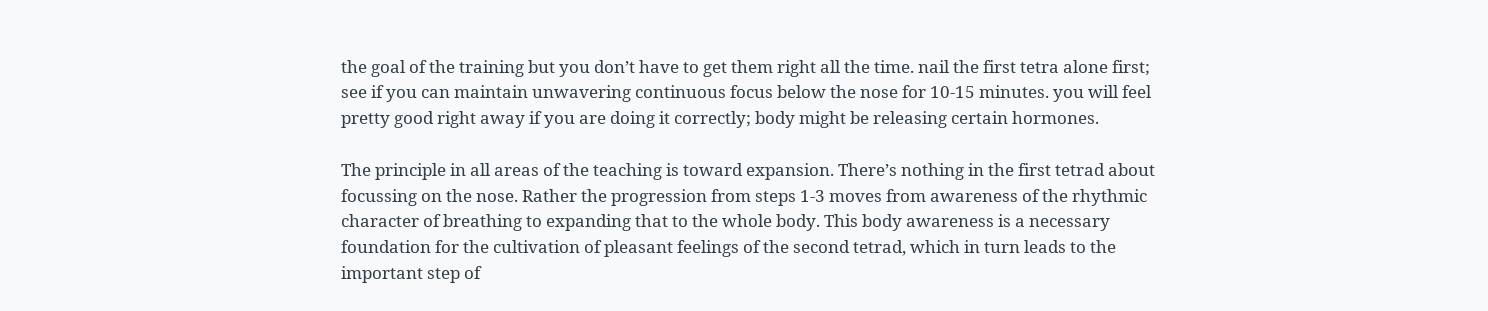the goal of the training but you don’t have to get them right all the time. nail the first tetra alone first; see if you can maintain unwavering continuous focus below the nose for 10-15 minutes. you will feel pretty good right away if you are doing it correctly; body might be releasing certain hormones.

The principle in all areas of the teaching is toward expansion. There’s nothing in the first tetrad about focussing on the nose. Rather the progression from steps 1-3 moves from awareness of the rhythmic character of breathing to expanding that to the whole body. This body awareness is a necessary foundation for the cultivation of pleasant feelings of the second tetrad, which in turn leads to the important step of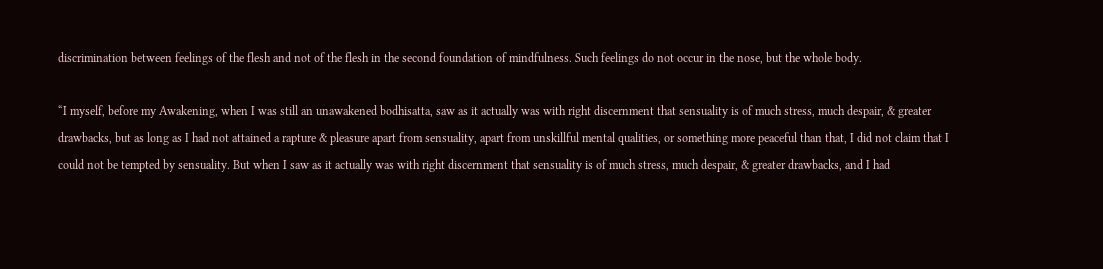discrimination between feelings of the flesh and not of the flesh in the second foundation of mindfulness. Such feelings do not occur in the nose, but the whole body.

“I myself, before my Awakening, when I was still an unawakened bodhisatta, saw as it actually was with right discernment that sensuality is of much stress, much despair, & greater drawbacks, but as long as I had not attained a rapture & pleasure apart from sensuality, apart from unskillful mental qualities, or something more peaceful than that, I did not claim that I could not be tempted by sensuality. But when I saw as it actually was with right discernment that sensuality is of much stress, much despair, & greater drawbacks, and I had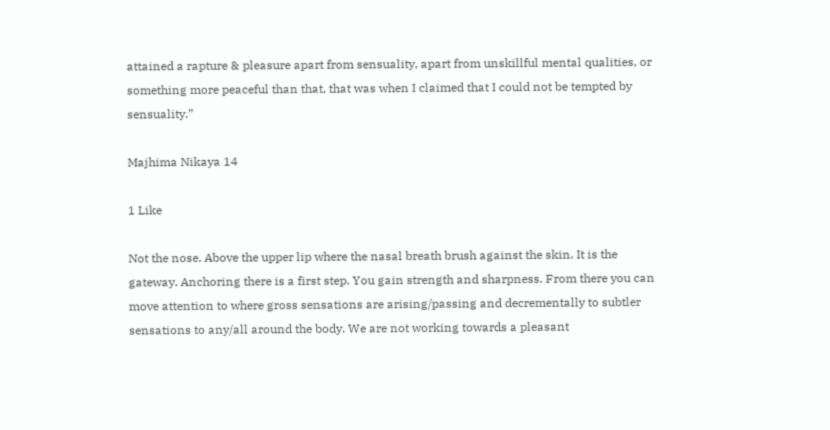attained a rapture & pleasure apart from sensuality, apart from unskillful mental qualities, or something more peaceful than that, that was when I claimed that I could not be tempted by sensuality.”

Majhima Nikaya 14

1 Like

Not the nose. Above the upper lip where the nasal breath brush against the skin. It is the gateway. Anchoring there is a first step. You gain strength and sharpness. From there you can move attention to where gross sensations are arising/passing and decrementally to subtler sensations to any/all around the body. We are not working towards a pleasant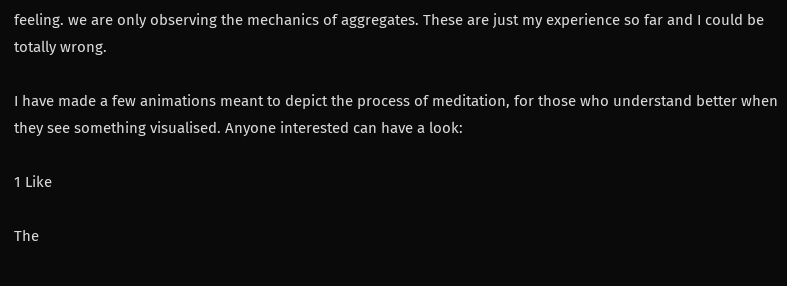feeling. we are only observing the mechanics of aggregates. These are just my experience so far and I could be totally wrong.

I have made a few animations meant to depict the process of meditation, for those who understand better when they see something visualised. Anyone interested can have a look:

1 Like

The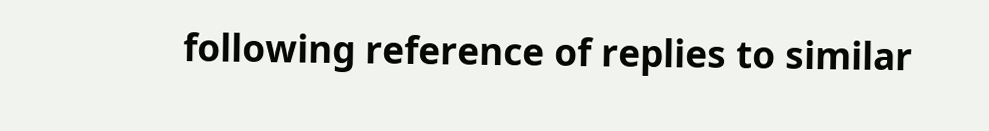following reference of replies to similar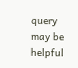query may be helpful